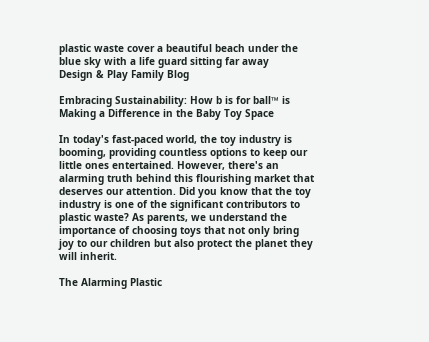plastic waste cover a beautiful beach under the blue sky with a life guard sitting far away
Design & Play Family Blog

Embracing Sustainability: How b is for ball™ is Making a Difference in the Baby Toy Space

In today's fast-paced world, the toy industry is booming, providing countless options to keep our little ones entertained. However, there's an alarming truth behind this flourishing market that deserves our attention. Did you know that the toy industry is one of the significant contributors to plastic waste? As parents, we understand the importance of choosing toys that not only bring joy to our children but also protect the planet they will inherit.

The Alarming Plastic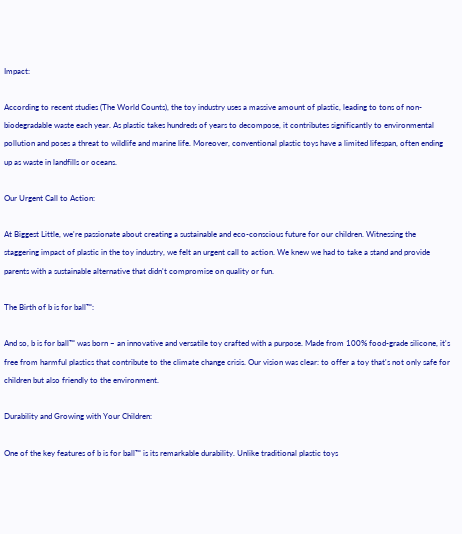Impact:

According to recent studies (The World Counts), the toy industry uses a massive amount of plastic, leading to tons of non-biodegradable waste each year. As plastic takes hundreds of years to decompose, it contributes significantly to environmental pollution and poses a threat to wildlife and marine life. Moreover, conventional plastic toys have a limited lifespan, often ending up as waste in landfills or oceans.

Our Urgent Call to Action:

At Biggest Little, we're passionate about creating a sustainable and eco-conscious future for our children. Witnessing the staggering impact of plastic in the toy industry, we felt an urgent call to action. We knew we had to take a stand and provide parents with a sustainable alternative that didn't compromise on quality or fun.

The Birth of b is for ball™:

And so, b is for ball™ was born – an innovative and versatile toy crafted with a purpose. Made from 100% food-grade silicone, it's free from harmful plastics that contribute to the climate change crisis. Our vision was clear: to offer a toy that's not only safe for children but also friendly to the environment.

Durability and Growing with Your Children:

One of the key features of b is for ball™ is its remarkable durability. Unlike traditional plastic toys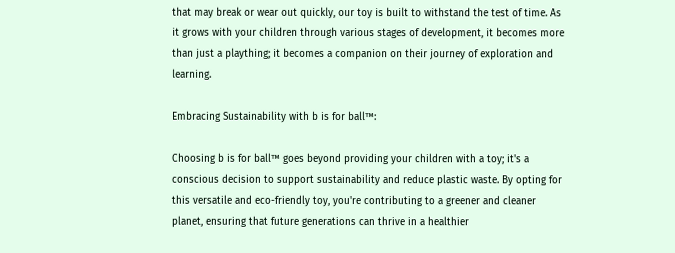that may break or wear out quickly, our toy is built to withstand the test of time. As it grows with your children through various stages of development, it becomes more than just a plaything; it becomes a companion on their journey of exploration and learning.

Embracing Sustainability with b is for ball™:

Choosing b is for ball™ goes beyond providing your children with a toy; it's a conscious decision to support sustainability and reduce plastic waste. By opting for this versatile and eco-friendly toy, you're contributing to a greener and cleaner planet, ensuring that future generations can thrive in a healthier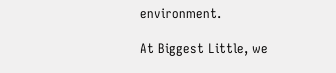environment.

At Biggest Little, we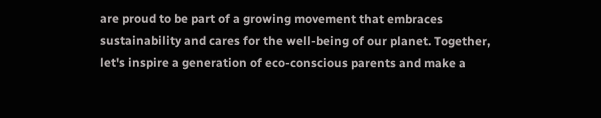are proud to be part of a growing movement that embraces sustainability and cares for the well-being of our planet. Together, let's inspire a generation of eco-conscious parents and make a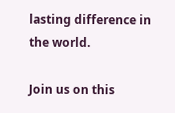lasting difference in the world.

Join us on this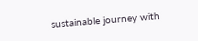sustainable journey with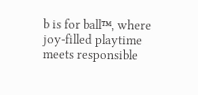b is for ball™, where joy-filled playtime meets responsible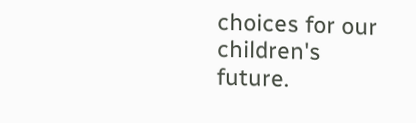choices for our children's future.